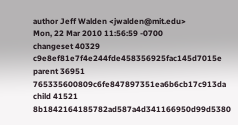author Jeff Walden <jwalden@mit.edu>
Mon, 22 Mar 2010 11:56:59 -0700
changeset 40329 c9e8ef81e7f4e244fde458356925fac145d7015e
parent 36951 765335600809c6fe847897351ea6b6cb17c913da
child 41521 8b1842164185782ad587a4d341166950d99d5380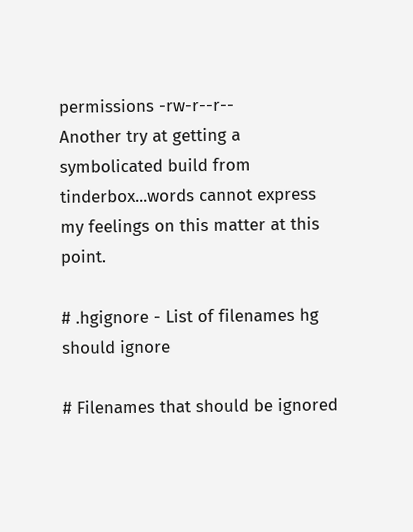permissions -rw-r--r--
Another try at getting a symbolicated build from tinderbox...words cannot express my feelings on this matter at this point.

# .hgignore - List of filenames hg should ignore

# Filenames that should be ignored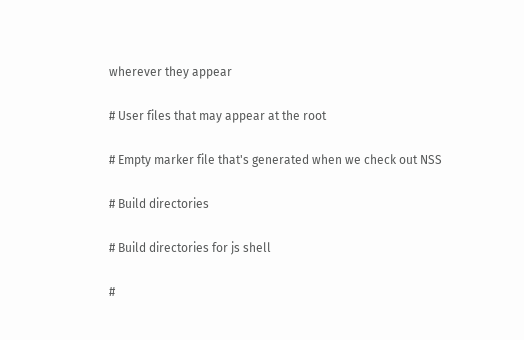wherever they appear

# User files that may appear at the root

# Empty marker file that's generated when we check out NSS

# Build directories

# Build directories for js shell

#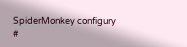SpiderMonkey configury
#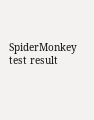SpiderMonkey test result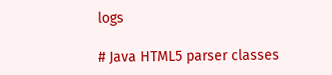logs

# Java HTML5 parser classes